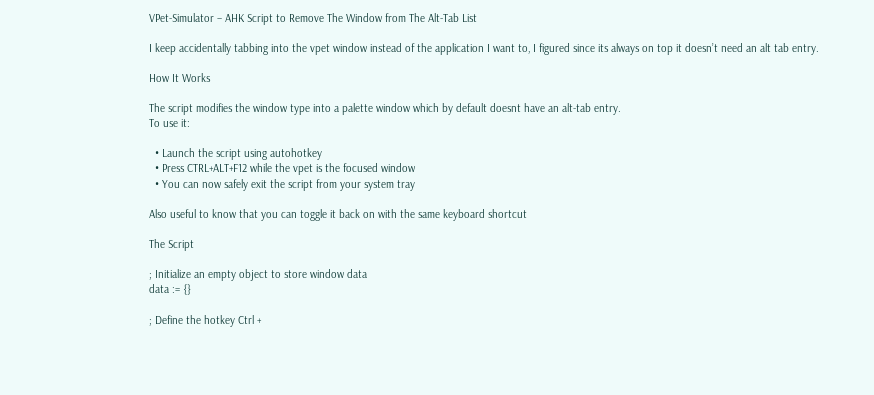VPet-Simulator – AHK Script to Remove The Window from The Alt-Tab List

I keep accidentally tabbing into the vpet window instead of the application I want to, I figured since its always on top it doesn’t need an alt tab entry.

How It Works

The script modifies the window type into a palette window which by default doesnt have an alt-tab entry.
To use it:

  • Launch the script using autohotkey
  • Press CTRL+ALT+F12 while the vpet is the focused window
  • You can now safely exit the script from your system tray

Also useful to know that you can toggle it back on with the same keyboard shortcut

The Script

; Initialize an empty object to store window data
data := {}

; Define the hotkey Ctrl +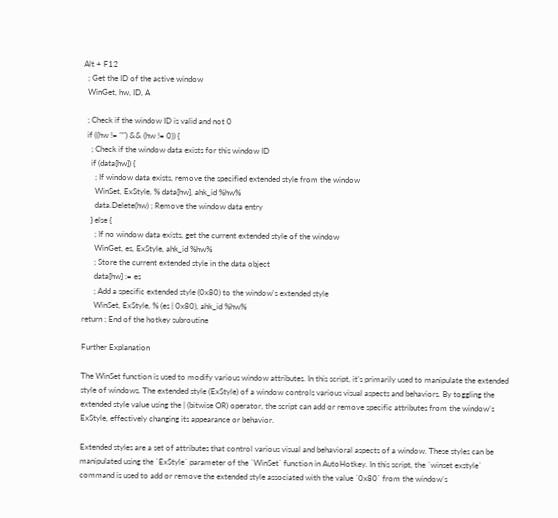Alt + F12
  ; Get the ID of the active window
  WinGet, hw, ID, A

  ; Check if the window ID is valid and not 0
  if ((hw != "") && (hw != 0)) {
    ; Check if the window data exists for this window ID
    if (data[hw]) {
      ; If window data exists, remove the specified extended style from the window
      WinSet, ExStyle, % data[hw], ahk_id %hw%
      data.Delete(hw) ; Remove the window data entry
    } else {
      ; If no window data exists, get the current extended style of the window
      WinGet, es, ExStyle, ahk_id %hw%
      ; Store the current extended style in the data object
      data[hw] := es
      ; Add a specific extended style (0x80) to the window's extended style
      WinSet, ExStyle, % (es | 0x80), ahk_id %hw%
return ; End of the hotkey subroutine

Further Explanation

The WinSet function is used to modify various window attributes. In this script, it’s primarily used to manipulate the extended style of windows. The extended style (ExStyle) of a window controls various visual aspects and behaviors. By toggling the extended style value using the | (bitwise OR) operator, the script can add or remove specific attributes from the window’s ExStyle, effectively changing its appearance or behavior.

Extended styles are a set of attributes that control various visual and behavioral aspects of a window. These styles can be manipulated using the `ExStyle` parameter of the `WinSet` function in AutoHotkey. In this script, the `winset exstyle` command is used to add or remove the extended style associated with the value `0x80` from the window’s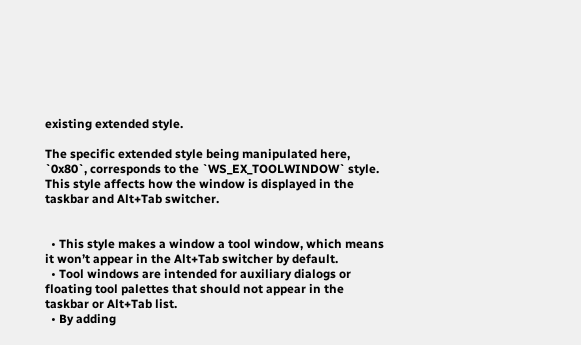existing extended style.

The specific extended style being manipulated here, `0x80`, corresponds to the `WS_EX_TOOLWINDOW` style. This style affects how the window is displayed in the taskbar and Alt+Tab switcher.


  • This style makes a window a tool window, which means it won’t appear in the Alt+Tab switcher by default.
  • Tool windows are intended for auxiliary dialogs or floating tool palettes that should not appear in the taskbar or Alt+Tab list.
  • By adding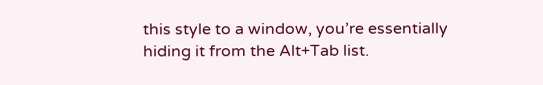this style to a window, you’re essentially hiding it from the Alt+Tab list.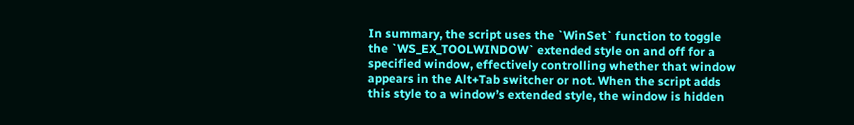In summary, the script uses the `WinSet` function to toggle the `WS_EX_TOOLWINDOW` extended style on and off for a specified window, effectively controlling whether that window appears in the Alt+Tab switcher or not. When the script adds this style to a window’s extended style, the window is hidden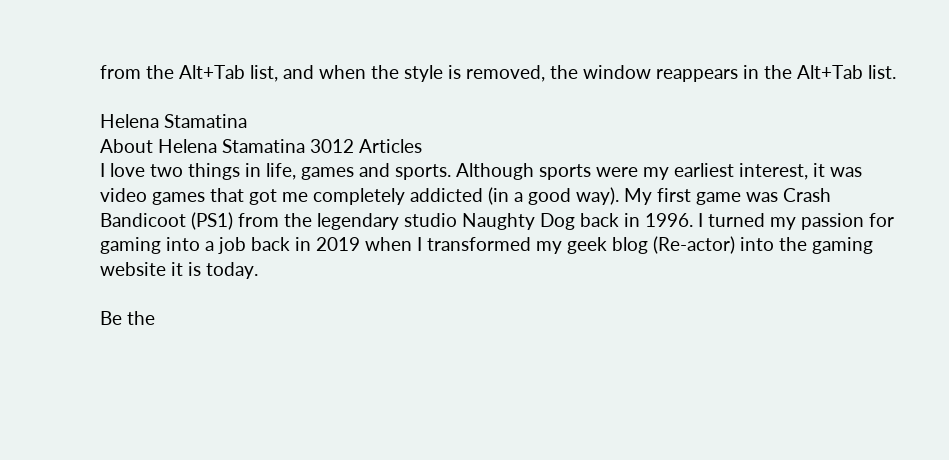from the Alt+Tab list, and when the style is removed, the window reappears in the Alt+Tab list.

Helena Stamatina
About Helena Stamatina 3012 Articles
I love two things in life, games and sports. Although sports were my earliest interest, it was video games that got me completely addicted (in a good way). My first game was Crash Bandicoot (PS1) from the legendary studio Naughty Dog back in 1996. I turned my passion for gaming into a job back in 2019 when I transformed my geek blog (Re-actor) into the gaming website it is today.

Be the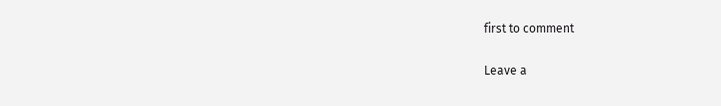first to comment

Leave a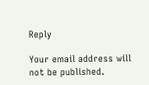Reply

Your email address will not be published.